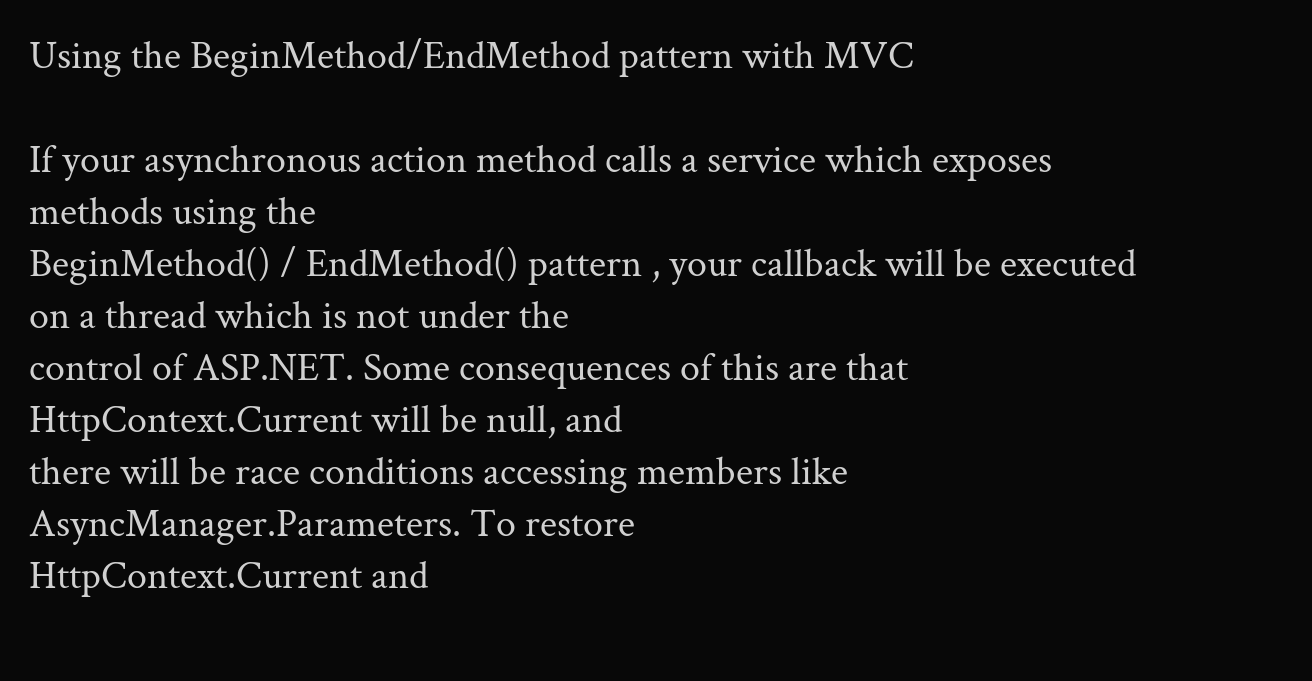Using the BeginMethod/EndMethod pattern with MVC

If your asynchronous action method calls a service which exposes methods using the
BeginMethod() / EndMethod() pattern , your callback will be executed on a thread which is not under the
control of ASP.NET. Some consequences of this are that HttpContext.Current will be null, and
there will be race conditions accessing members like AsyncManager.Parameters. To restore
HttpContext.Current and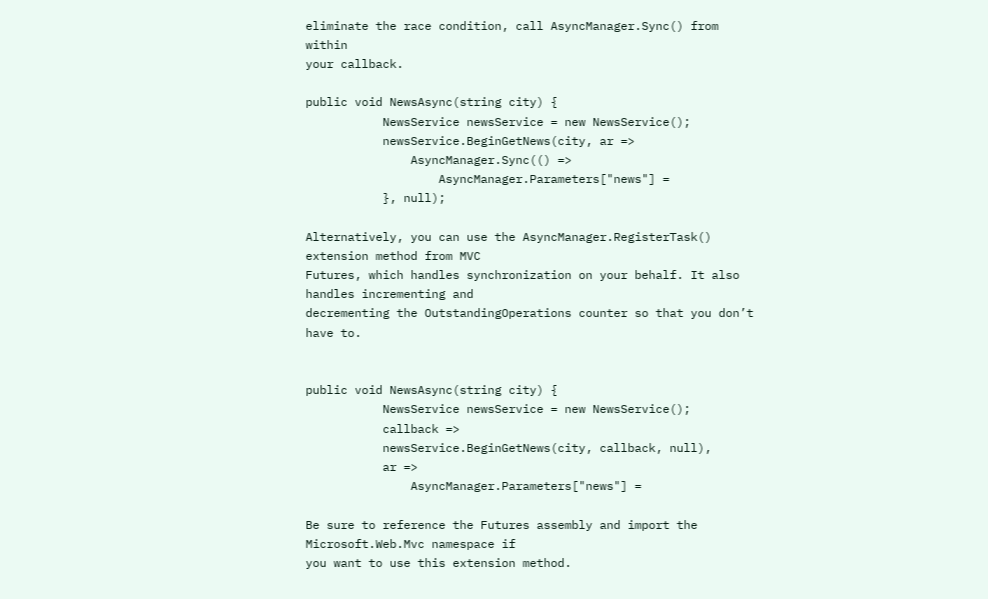eliminate the race condition, call AsyncManager.Sync() from within
your callback.

public void NewsAsync(string city) {
           NewsService newsService = new NewsService();
           newsService.BeginGetNews(city, ar =>
               AsyncManager.Sync(() =>
                   AsyncManager.Parameters["news"] =
           }, null);

Alternatively, you can use the AsyncManager.RegisterTask() extension method from MVC
Futures, which handles synchronization on your behalf. It also handles incrementing and
decrementing the OutstandingOperations counter so that you don’t have to.


public void NewsAsync(string city) {
           NewsService newsService = new NewsService();
           callback =>
           newsService.BeginGetNews(city, callback, null),
           ar =>
               AsyncManager.Parameters["news"] =

Be sure to reference the Futures assembly and import the Microsoft.Web.Mvc namespace if
you want to use this extension method.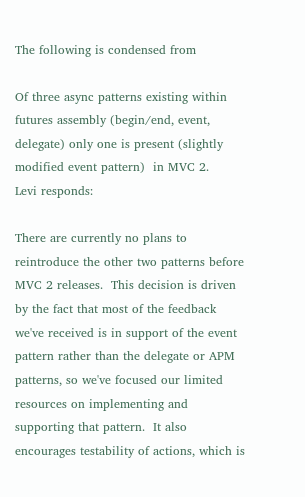The following is condensed from

Of three async patterns existing within futures assembly (begin/end, event, delegate) only one is present (slightly modified event pattern)  in MVC 2.
Levi responds:

There are currently no plans to reintroduce the other two patterns before MVC 2 releases.  This decision is driven by the fact that most of the feedback we've received is in support of the event pattern rather than the delegate or APM patterns, so we've focused our limited resources on implementing and supporting that pattern.  It also encourages testability of actions, which is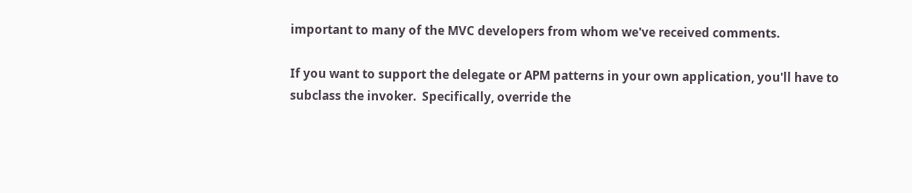important to many of the MVC developers from whom we've received comments.

If you want to support the delegate or APM patterns in your own application, you'll have to subclass the invoker.  Specifically, override the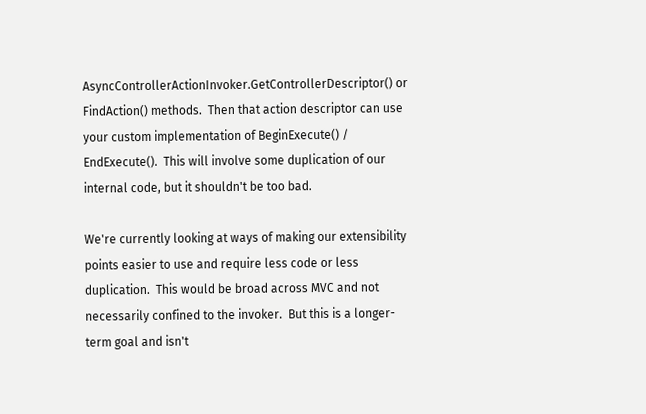AsyncControllerActionInvoker.GetControllerDescriptor() or FindAction() methods.  Then that action descriptor can use your custom implementation of BeginExecute() / EndExecute().  This will involve some duplication of our internal code, but it shouldn't be too bad.

We're currently looking at ways of making our extensibility points easier to use and require less code or less duplication.  This would be broad across MVC and not necessarily confined to the invoker.  But this is a longer-term goal and isn't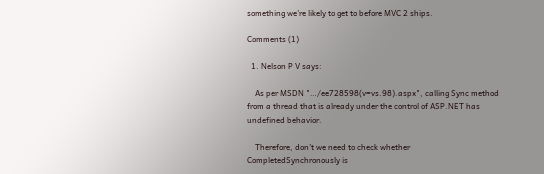something we're likely to get to before MVC 2 ships.

Comments (1)

  1. Nelson P V says:

    As per MSDN "…/ee728598(v=vs.98).aspx", calling Sync method from a thread that is already under the control of ASP.NET has undefined behavior.

    Therefore, don't we need to check whether CompletedSynchronously is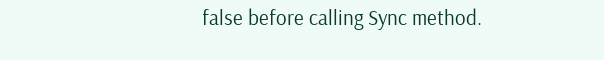false before calling Sync method.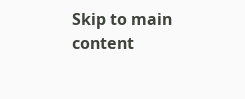Skip to main content